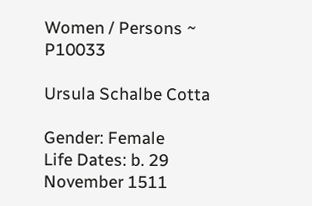Women / Persons ~ P10033

Ursula Schalbe Cotta

Gender: Female
Life Dates: b. 29 November 1511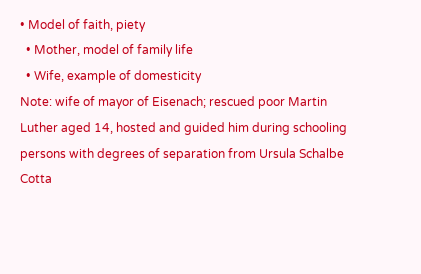• Model of faith, piety
  • Mother, model of family life
  • Wife, example of domesticity
Note: wife of mayor of Eisenach; rescued poor Martin Luther aged 14, hosted and guided him during schooling
persons with degrees of separation from Ursula Schalbe Cotta